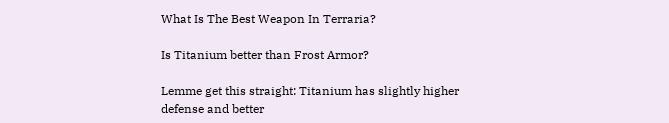What Is The Best Weapon In Terraria?

Is Titanium better than Frost Armor?

Lemme get this straight: Titanium has slightly higher defense and better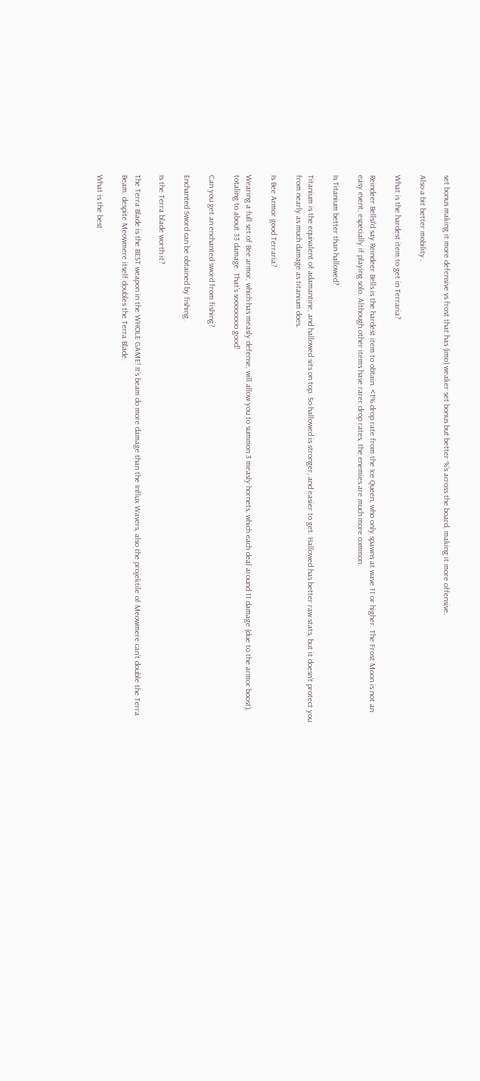set bonus making it more defensive vs frost that has (imo) weaker set bonus but better %’s across the board, making it more offensive.

Also a bit better mobility..

What is the hardest item to get in Terraria?

Reindeer BellsI’d say Reindeer Bells is the hardest item to obtain. <1% drop rate from the Ice Queen, who only spawns at wave 11 or higher. The Frost Moon is not an easy event, especially if playing solo. Although other items have rarer drop rates, the enemies are much more common.

Is Titanium better than hallowed?

Titanium is the equivalent of adamantine, and hallowed sits on top. So hallowed is stronger, and easier to get. Hallowed has better raw stats, but it doesn’t protect you from nearly as much damage as titanium does.

Is Bee Armor good Terraria?

Wearing a full set of Bee armor, which has measly defense, will allow you to summon 3 measly hornets, which each deal around 11 damage (due to the armor boost), totaling to about 33 damage. That’s soooooooo good!

Can you get an enchanted sword from fishing?

Enchanted Sword can be obtained by fishing.

Is the Terra blade worth it?

The Terra Blade is the BEST weapon in the WHOLE GAME! It’s beam do more damage than the Influx Wavers, also the projektile of Meowmere can’t double the Terra Beam, despite Meowmere itself doubles the Terra Blade.

What is the best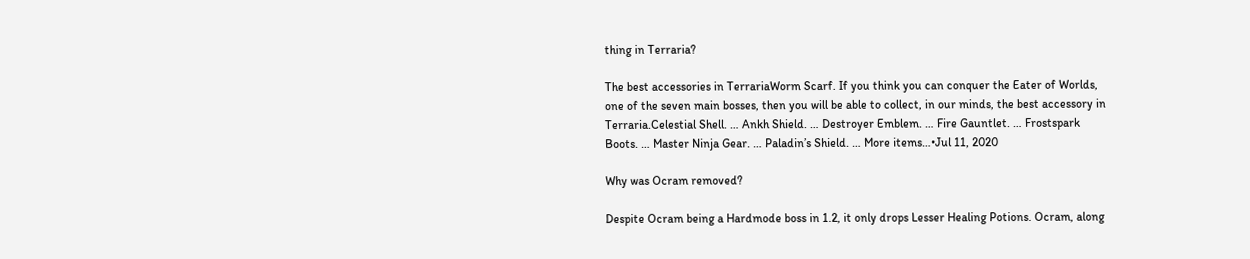thing in Terraria?

The best accessories in TerrariaWorm Scarf. If you think you can conquer the Eater of Worlds, one of the seven main bosses, then you will be able to collect, in our minds, the best accessory in Terraria.Celestial Shell. … Ankh Shield. … Destroyer Emblem. … Fire Gauntlet. … Frostspark Boots. … Master Ninja Gear. … Paladin’s Shield. … More items…•Jul 11, 2020

Why was Ocram removed?

Despite Ocram being a Hardmode boss in 1.2, it only drops Lesser Healing Potions. Ocram, along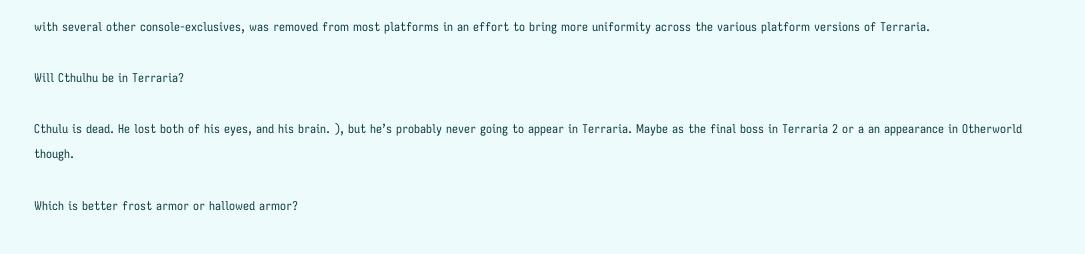with several other console-exclusives, was removed from most platforms in an effort to bring more uniformity across the various platform versions of Terraria.

Will Cthulhu be in Terraria?

Cthulu is dead. He lost both of his eyes, and his brain. ), but he’s probably never going to appear in Terraria. Maybe as the final boss in Terraria 2 or a an appearance in Otherworld though.

Which is better frost armor or hallowed armor?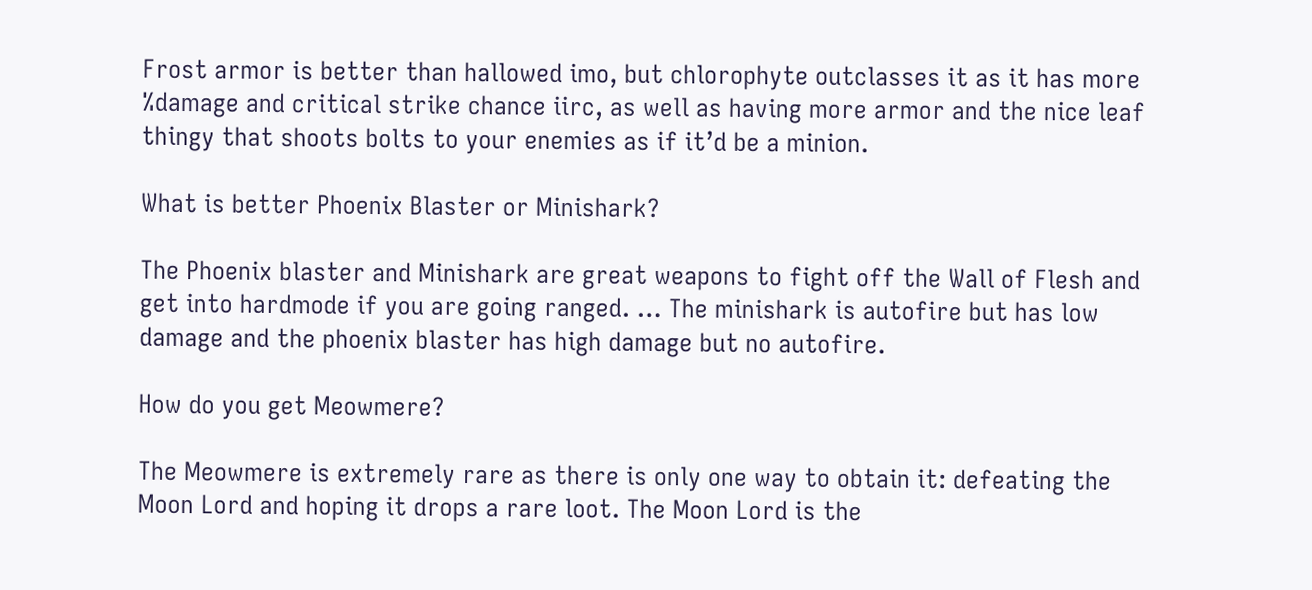Frost armor is better than hallowed imo, but chlorophyte outclasses it as it has more %damage and critical strike chance iirc, as well as having more armor and the nice leaf thingy that shoots bolts to your enemies as if it’d be a minion.

What is better Phoenix Blaster or Minishark?

The Phoenix blaster and Minishark are great weapons to fight off the Wall of Flesh and get into hardmode if you are going ranged. … The minishark is autofire but has low damage and the phoenix blaster has high damage but no autofire.

How do you get Meowmere?

The Meowmere is extremely rare as there is only one way to obtain it: defeating the Moon Lord and hoping it drops a rare loot. The Moon Lord is the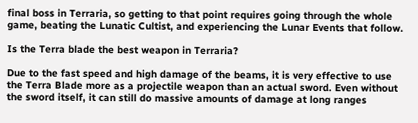final boss in Terraria, so getting to that point requires going through the whole game, beating the Lunatic Cultist, and experiencing the Lunar Events that follow.

Is the Terra blade the best weapon in Terraria?

Due to the fast speed and high damage of the beams, it is very effective to use the Terra Blade more as a projectile weapon than an actual sword. Even without the sword itself, it can still do massive amounts of damage at long ranges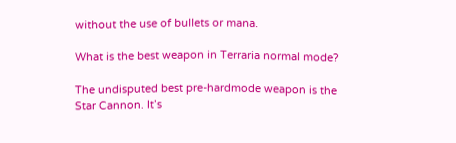without the use of bullets or mana.

What is the best weapon in Terraria normal mode?

The undisputed best pre-hardmode weapon is the Star Cannon. It’s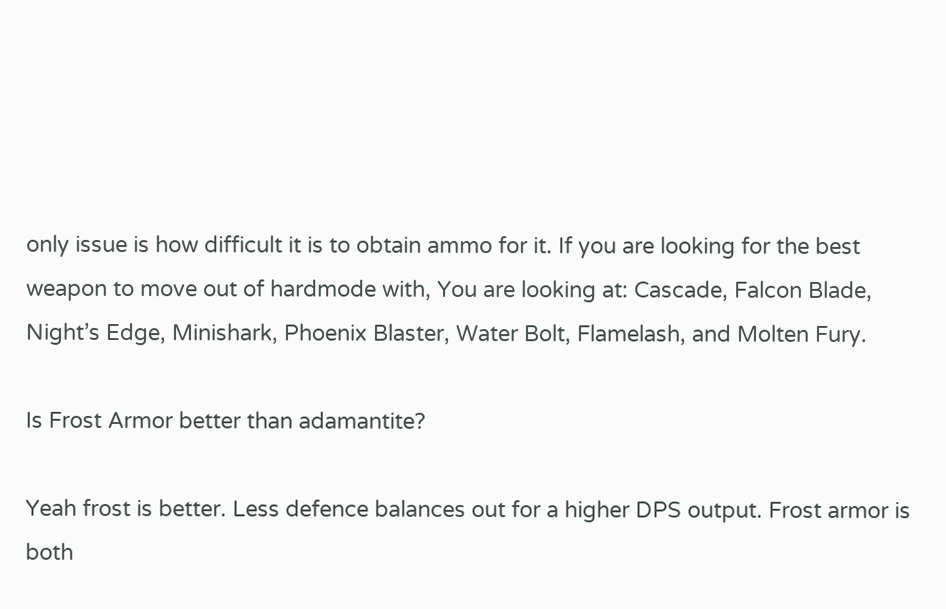only issue is how difficult it is to obtain ammo for it. If you are looking for the best weapon to move out of hardmode with, You are looking at: Cascade, Falcon Blade, Night’s Edge, Minishark, Phoenix Blaster, Water Bolt, Flamelash, and Molten Fury.

Is Frost Armor better than adamantite?

Yeah frost is better. Less defence balances out for a higher DPS output. Frost armor is both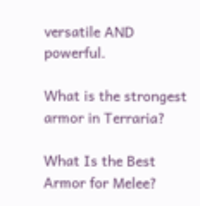versatile AND powerful.

What is the strongest armor in Terraria?

What Is the Best Armor for Melee?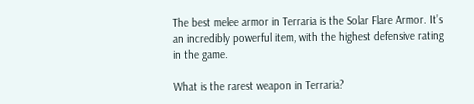The best melee armor in Terraria is the Solar Flare Armor. It’s an incredibly powerful item, with the highest defensive rating in the game.

What is the rarest weapon in Terraria?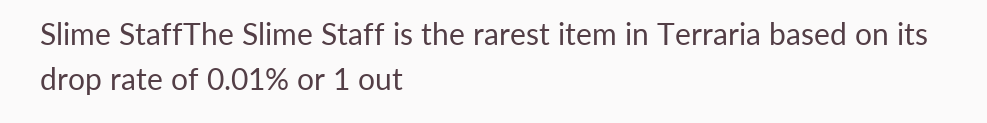Slime StaffThe Slime Staff is the rarest item in Terraria based on its drop rate of 0.01% or 1 out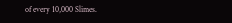of every 10,000 Slimes.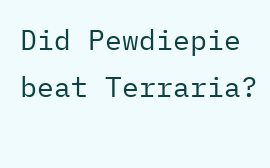Did Pewdiepie beat Terraria?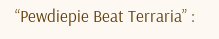“Pewdiepie Beat Terraria” :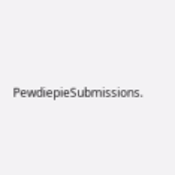PewdiepieSubmissions.